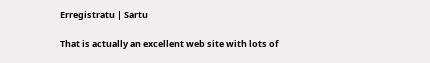Erregistratu | Sartu

That is actually an excellent web site with lots of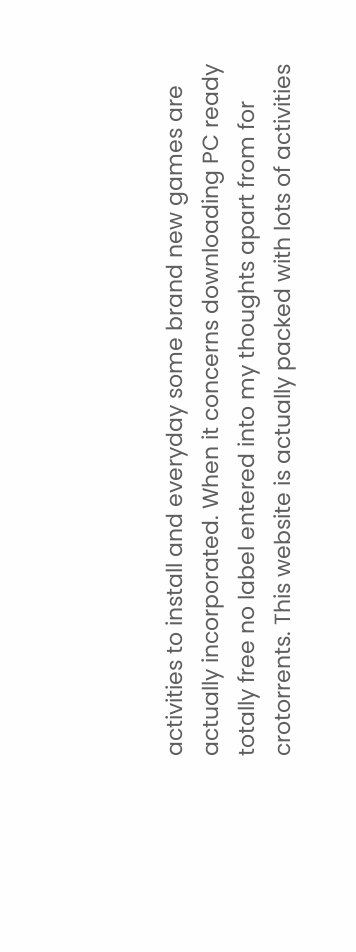activities to install and everyday some brand new games are actually incorporated. When it concerns downloading PC ready totally free no label entered into my thoughts apart from for crotorrents. This website is actually packed with lots of activities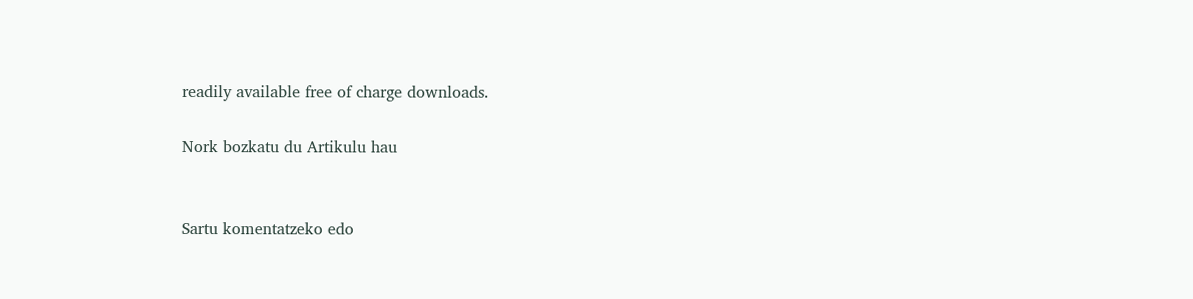readily available free of charge downloads.

Nork bozkatu du Artikulu hau


Sartu komentatzeko edo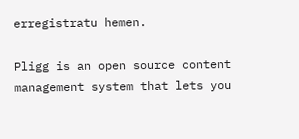erregistratu hemen.

Pligg is an open source content management system that lets you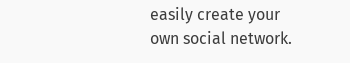easily create your own social network.